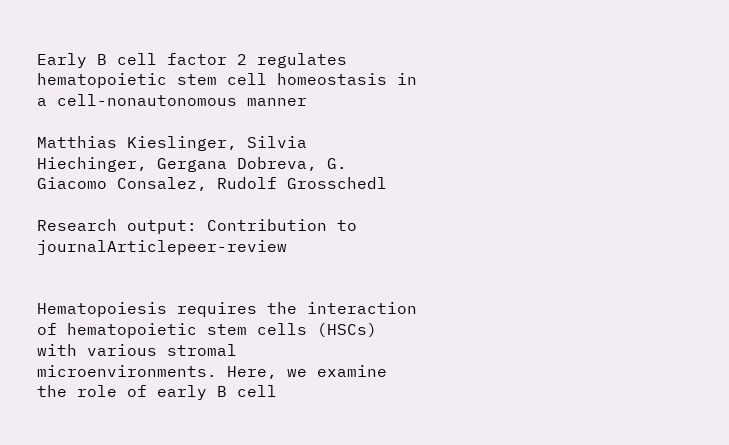Early B cell factor 2 regulates hematopoietic stem cell homeostasis in a cell-nonautonomous manner

Matthias Kieslinger, Silvia Hiechinger, Gergana Dobreva, G. Giacomo Consalez, Rudolf Grosschedl

Research output: Contribution to journalArticlepeer-review


Hematopoiesis requires the interaction of hematopoietic stem cells (HSCs) with various stromal microenvironments. Here, we examine the role of early B cell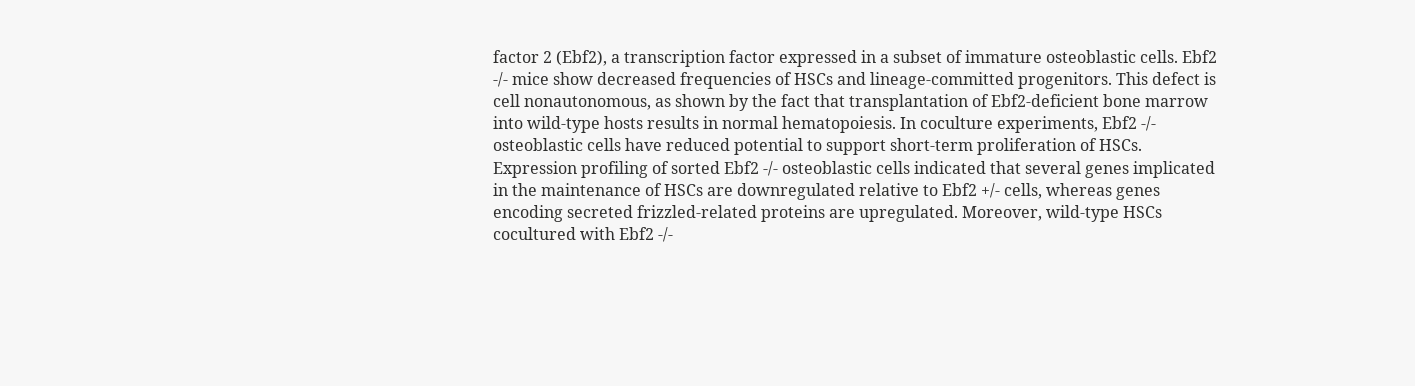factor 2 (Ebf2), a transcription factor expressed in a subset of immature osteoblastic cells. Ebf2 -/- mice show decreased frequencies of HSCs and lineage-committed progenitors. This defect is cell nonautonomous, as shown by the fact that transplantation of Ebf2-deficient bone marrow into wild-type hosts results in normal hematopoiesis. In coculture experiments, Ebf2 -/- osteoblastic cells have reduced potential to support short-term proliferation of HSCs. Expression profiling of sorted Ebf2 -/- osteoblastic cells indicated that several genes implicated in the maintenance of HSCs are downregulated relative to Ebf2 +/- cells, whereas genes encoding secreted frizzled-related proteins are upregulated. Moreover, wild-type HSCs cocultured with Ebf2 -/-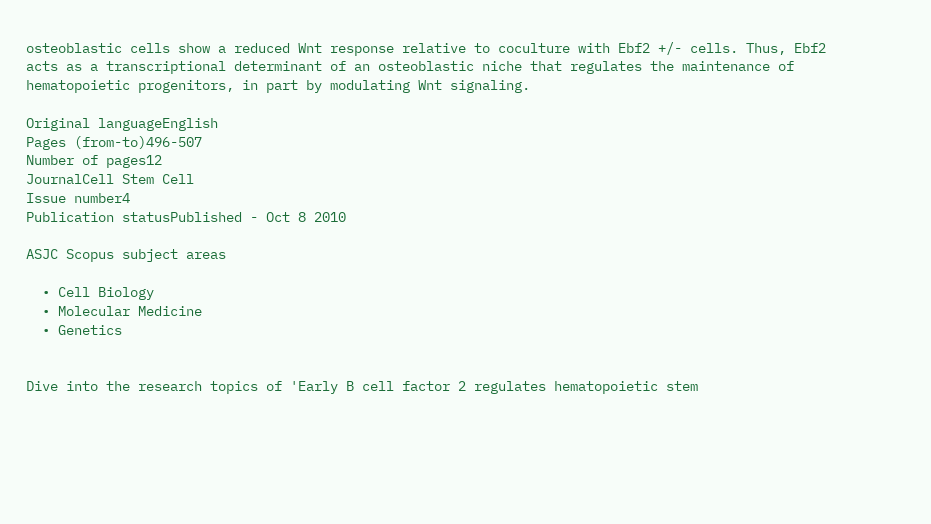osteoblastic cells show a reduced Wnt response relative to coculture with Ebf2 +/- cells. Thus, Ebf2 acts as a transcriptional determinant of an osteoblastic niche that regulates the maintenance of hematopoietic progenitors, in part by modulating Wnt signaling.

Original languageEnglish
Pages (from-to)496-507
Number of pages12
JournalCell Stem Cell
Issue number4
Publication statusPublished - Oct 8 2010

ASJC Scopus subject areas

  • Cell Biology
  • Molecular Medicine
  • Genetics


Dive into the research topics of 'Early B cell factor 2 regulates hematopoietic stem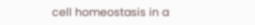cell homeostasis in a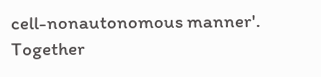cell-nonautonomous manner'. Together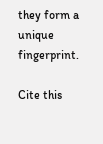they form a unique fingerprint.

Cite this